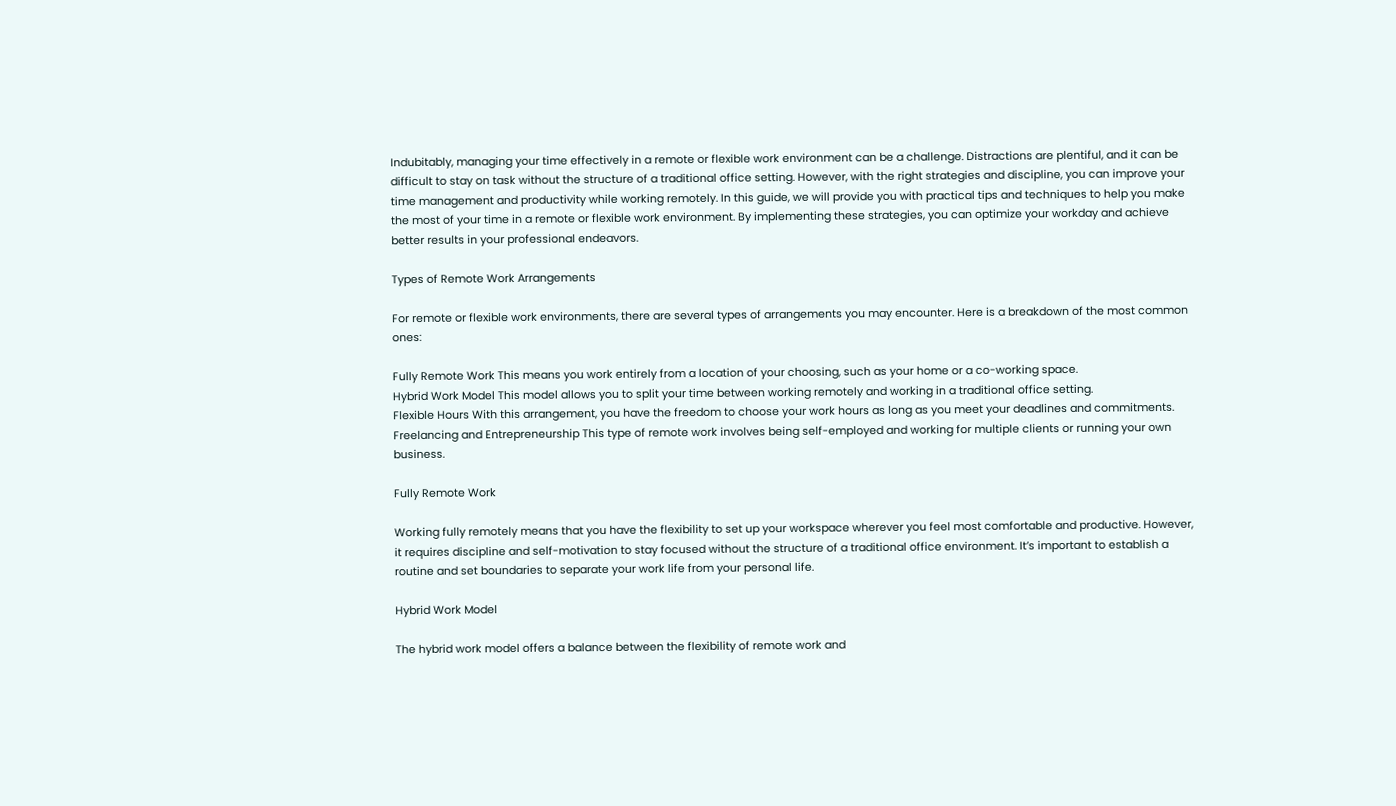Indubitably, managing your time effectively in a remote or flexible work environment can be a challenge. Distractions are plentiful, and it can be difficult to stay on task without the structure of a traditional office setting. However, with the right strategies and discipline, you can improve your time management and productivity while working remotely. In this guide, we will provide you with practical tips and techniques to help you make the most of your time in a remote or flexible work environment. By implementing these strategies, you can optimize your workday and achieve better results in your professional endeavors.

Types of Remote Work Arrangements

For remote or flexible work environments, there are several types of arrangements you may encounter. Here is a breakdown of the most common ones:

Fully Remote Work This means you work entirely from a location of your choosing, such as your home or a co-working space.
Hybrid Work Model This model allows you to split your time between working remotely and working in a traditional office setting.
Flexible Hours With this arrangement, you have the freedom to choose your work hours as long as you meet your deadlines and commitments.
Freelancing and Entrepreneurship This type of remote work involves being self-employed and working for multiple clients or running your own business.

Fully Remote Work

Working fully remotely means that you have the flexibility to set up your workspace wherever you feel most comfortable and productive. However, it requires discipline and self-motivation to stay focused without the structure of a traditional office environment. It’s important to establish a routine and set boundaries to separate your work life from your personal life.

Hybrid Work Model

The hybrid work model offers a balance between the flexibility of remote work and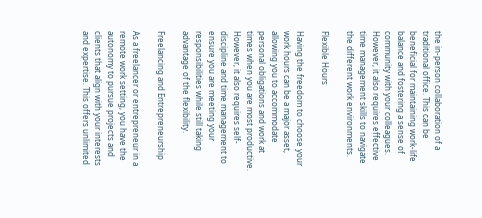the in-person collaboration of a traditional office. This can be beneficial for maintaining work-life balance and fostering a sense of community with your colleagues. However, it also requires effective time management skills to navigate the different work environments.

Flexible Hours

Having the freedom to choose your work hours can be a major asset, allowing you to accommodate personal obligations and work at times when you are most productive. However, it also requires self-discipline and time management to ensure you are meeting your responsibilities while still taking advantage of the flexibility.

Freelancing and Entrepreneurship

As a freelancer or entrepreneur in a remote work setting, you have the autonomy to pursue projects and clients that align with your interests and expertise. This offers unlimited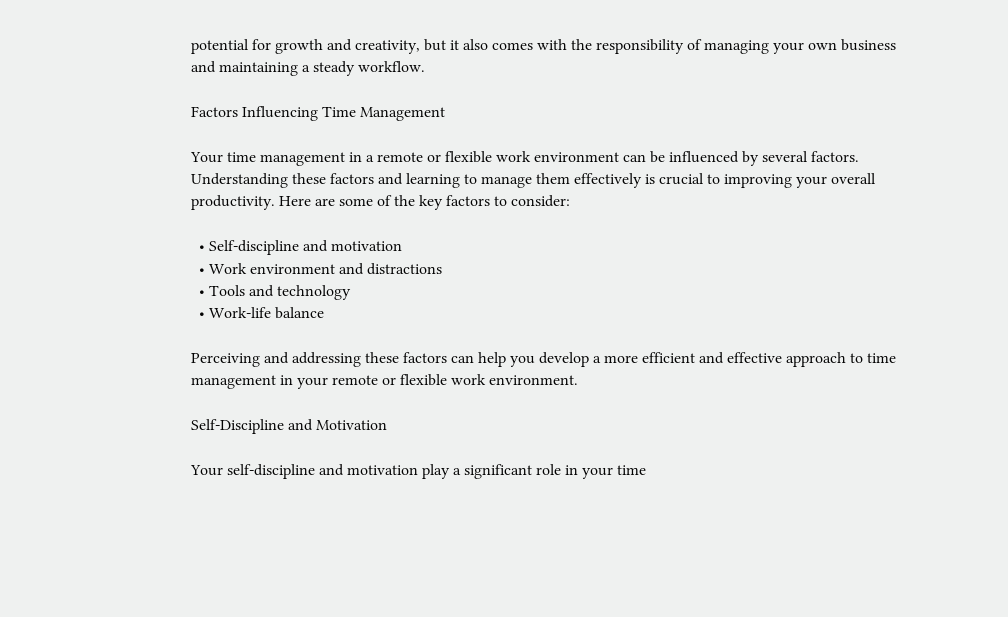potential for growth and creativity, but it also comes with the responsibility of managing your own business and maintaining a steady workflow.

Factors Influencing Time Management

Your time management in a remote or flexible work environment can be influenced by several factors. Understanding these factors and learning to manage them effectively is crucial to improving your overall productivity. Here are some of the key factors to consider:

  • Self-discipline and motivation
  • Work environment and distractions
  • Tools and technology
  • Work-life balance

Perceiving and addressing these factors can help you develop a more efficient and effective approach to time management in your remote or flexible work environment.

Self-Discipline and Motivation

Your self-discipline and motivation play a significant role in your time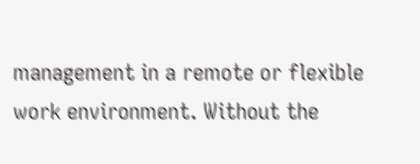management in a remote or flexible work environment. Without the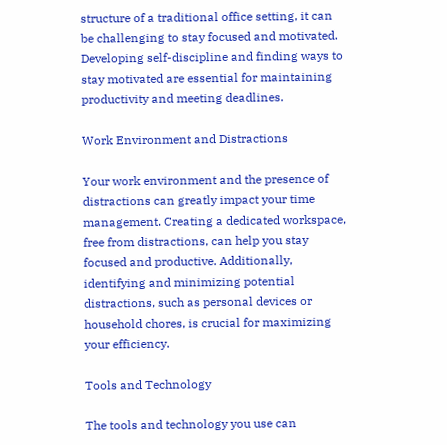structure of a traditional office setting, it can be challenging to stay focused and motivated. Developing self-discipline and finding ways to stay motivated are essential for maintaining productivity and meeting deadlines.

Work Environment and Distractions

Your work environment and the presence of distractions can greatly impact your time management. Creating a dedicated workspace, free from distractions, can help you stay focused and productive. Additionally, identifying and minimizing potential distractions, such as personal devices or household chores, is crucial for maximizing your efficiency.

Tools and Technology

The tools and technology you use can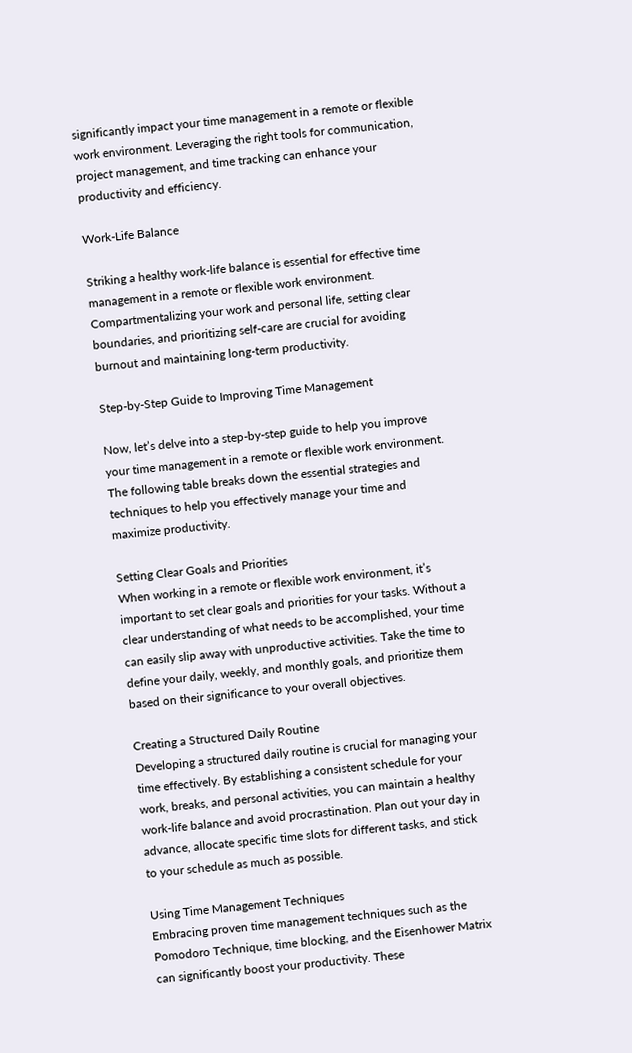significantly impact your time management in a remote or flexible work environment. Leveraging the right tools for communication, project management, and time tracking can enhance your productivity and efficiency.

Work-Life Balance

Striking a healthy work-life balance is essential for effective time management in a remote or flexible work environment. Compartmentalizing your work and personal life, setting clear boundaries, and prioritizing self-care are crucial for avoiding burnout and maintaining long-term productivity.

Step-by-Step Guide to Improving Time Management

Now, let’s delve into a step-by-step guide to help you improve your time management in a remote or flexible work environment. The following table breaks down the essential strategies and techniques to help you effectively manage your time and maximize productivity.

Setting Clear Goals and Priorities
When working in a remote or flexible work environment, it’s important to set clear goals and priorities for your tasks. Without a clear understanding of what needs to be accomplished, your time can easily slip away with unproductive activities. Take the time to define your daily, weekly, and monthly goals, and prioritize them based on their significance to your overall objectives.

Creating a Structured Daily Routine
Developing a structured daily routine is crucial for managing your time effectively. By establishing a consistent schedule for your work, breaks, and personal activities, you can maintain a healthy work-life balance and avoid procrastination. Plan out your day in advance, allocate specific time slots for different tasks, and stick to your schedule as much as possible.

Using Time Management Techniques
Embracing proven time management techniques such as the Pomodoro Technique, time blocking, and the Eisenhower Matrix can significantly boost your productivity. These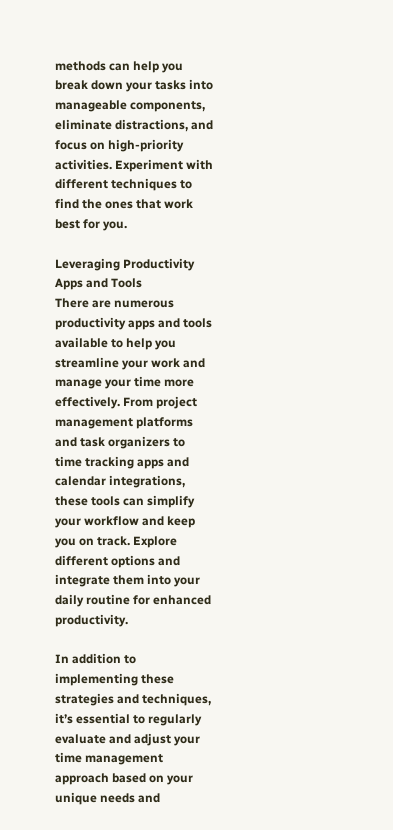methods can help you break down your tasks into manageable components, eliminate distractions, and focus on high-priority activities. Experiment with different techniques to find the ones that work best for you.

Leveraging Productivity Apps and Tools
There are numerous productivity apps and tools available to help you streamline your work and manage your time more effectively. From project management platforms and task organizers to time tracking apps and calendar integrations, these tools can simplify your workflow and keep you on track. Explore different options and integrate them into your daily routine for enhanced productivity.

In addition to implementing these strategies and techniques, it’s essential to regularly evaluate and adjust your time management approach based on your unique needs and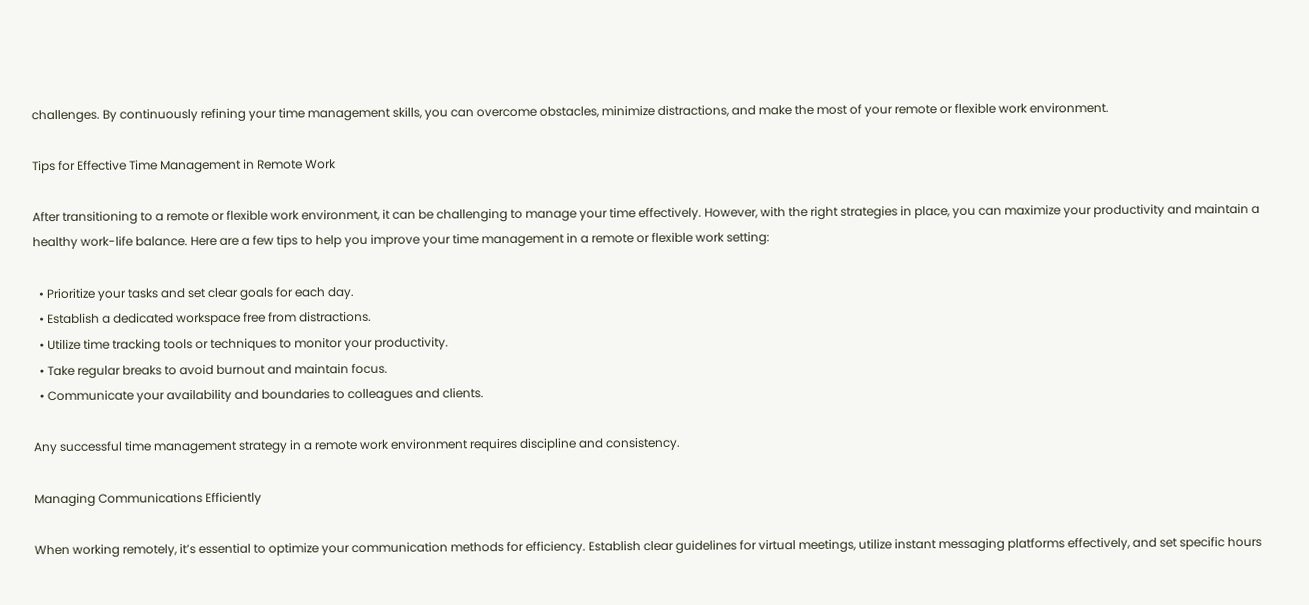challenges. By continuously refining your time management skills, you can overcome obstacles, minimize distractions, and make the most of your remote or flexible work environment.

Tips for Effective Time Management in Remote Work

After transitioning to a remote or flexible work environment, it can be challenging to manage your time effectively. However, with the right strategies in place, you can maximize your productivity and maintain a healthy work-life balance. Here are a few tips to help you improve your time management in a remote or flexible work setting:

  • Prioritize your tasks and set clear goals for each day.
  • Establish a dedicated workspace free from distractions.
  • Utilize time tracking tools or techniques to monitor your productivity.
  • Take regular breaks to avoid burnout and maintain focus.
  • Communicate your availability and boundaries to colleagues and clients.

Any successful time management strategy in a remote work environment requires discipline and consistency.

Managing Communications Efficiently

When working remotely, it’s essential to optimize your communication methods for efficiency. Establish clear guidelines for virtual meetings, utilize instant messaging platforms effectively, and set specific hours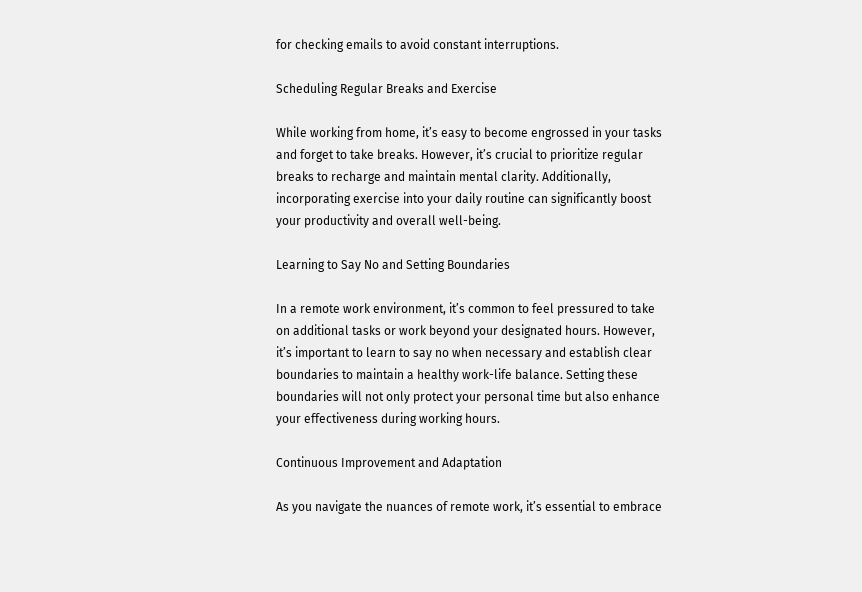for checking emails to avoid constant interruptions.

Scheduling Regular Breaks and Exercise

While working from home, it’s easy to become engrossed in your tasks and forget to take breaks. However, it’s crucial to prioritize regular breaks to recharge and maintain mental clarity. Additionally, incorporating exercise into your daily routine can significantly boost your productivity and overall well-being.

Learning to Say No and Setting Boundaries

In a remote work environment, it’s common to feel pressured to take on additional tasks or work beyond your designated hours. However, it’s important to learn to say no when necessary and establish clear boundaries to maintain a healthy work-life balance. Setting these boundaries will not only protect your personal time but also enhance your effectiveness during working hours.

Continuous Improvement and Adaptation

As you navigate the nuances of remote work, it’s essential to embrace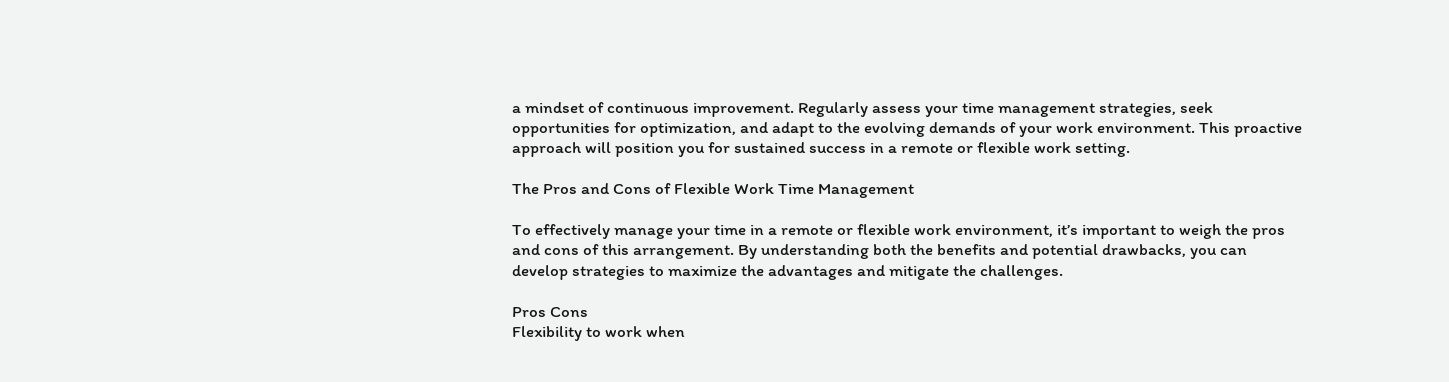a mindset of continuous improvement. Regularly assess your time management strategies, seek opportunities for optimization, and adapt to the evolving demands of your work environment. This proactive approach will position you for sustained success in a remote or flexible work setting.

The Pros and Cons of Flexible Work Time Management

To effectively manage your time in a remote or flexible work environment, it’s important to weigh the pros and cons of this arrangement. By understanding both the benefits and potential drawbacks, you can develop strategies to maximize the advantages and mitigate the challenges.

Pros Cons
Flexibility to work when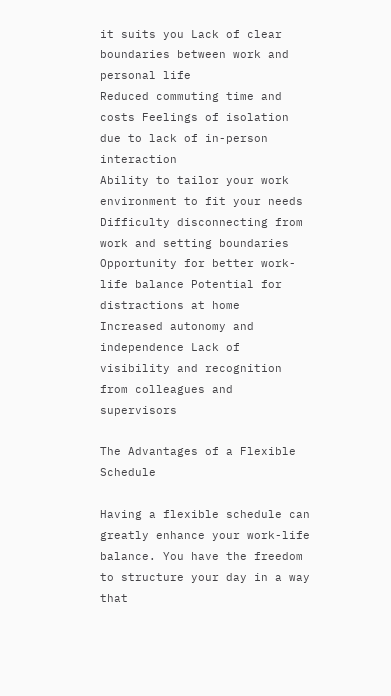it suits you Lack of clear boundaries between work and personal life
Reduced commuting time and costs Feelings of isolation due to lack of in-person interaction
Ability to tailor your work environment to fit your needs Difficulty disconnecting from work and setting boundaries
Opportunity for better work-life balance Potential for distractions at home
Increased autonomy and independence Lack of visibility and recognition from colleagues and supervisors

The Advantages of a Flexible Schedule

Having a flexible schedule can greatly enhance your work-life balance. You have the freedom to structure your day in a way that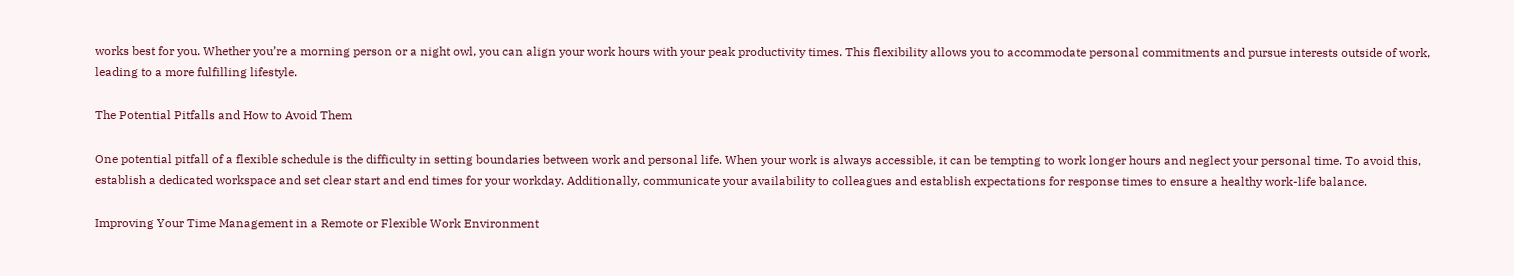works best for you. Whether you’re a morning person or a night owl, you can align your work hours with your peak productivity times. This flexibility allows you to accommodate personal commitments and pursue interests outside of work, leading to a more fulfilling lifestyle.

The Potential Pitfalls and How to Avoid Them

One potential pitfall of a flexible schedule is the difficulty in setting boundaries between work and personal life. When your work is always accessible, it can be tempting to work longer hours and neglect your personal time. To avoid this, establish a dedicated workspace and set clear start and end times for your workday. Additionally, communicate your availability to colleagues and establish expectations for response times to ensure a healthy work-life balance.

Improving Your Time Management in a Remote or Flexible Work Environment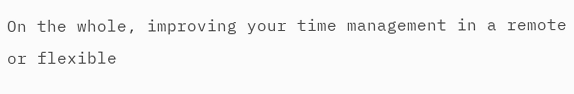On the whole, improving your time management in a remote or flexible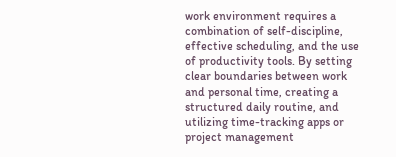work environment requires a combination of self-discipline, effective scheduling, and the use of productivity tools. By setting clear boundaries between work and personal time, creating a structured daily routine, and utilizing time-tracking apps or project management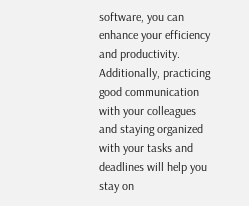software, you can enhance your efficiency and productivity. Additionally, practicing good communication with your colleagues and staying organized with your tasks and deadlines will help you stay on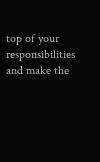top of your responsibilities and make the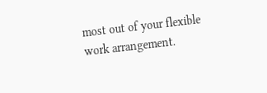most out of your flexible work arrangement.